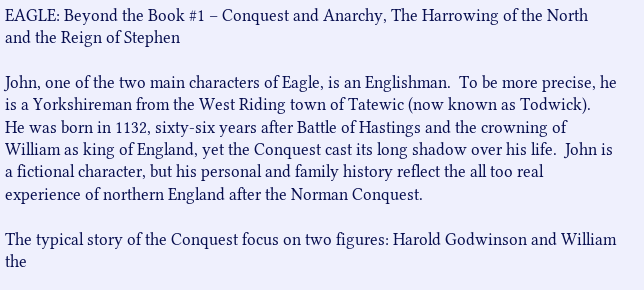EAGLE: Beyond the Book #1 – Conquest and Anarchy, The Harrowing of the North and the Reign of Stephen

John, one of the two main characters of Eagle, is an Englishman.  To be more precise, he is a Yorkshireman from the West Riding town of Tatewic (now known as Todwick).  He was born in 1132, sixty-six years after Battle of Hastings and the crowning of William as king of England, yet the Conquest cast its long shadow over his life.  John is a fictional character, but his personal and family history reflect the all too real experience of northern England after the Norman Conquest.

The typical story of the Conquest focus on two figures: Harold Godwinson and William the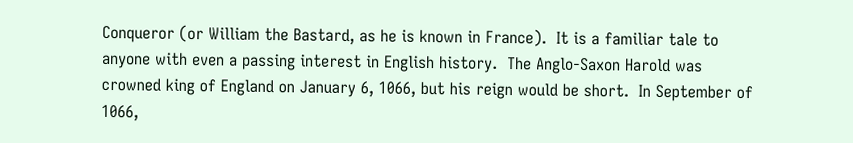Conqueror (or William the Bastard, as he is known in France).  It is a familiar tale to anyone with even a passing interest in English history.  The Anglo-Saxon Harold was crowned king of England on January 6, 1066, but his reign would be short.  In September of 1066,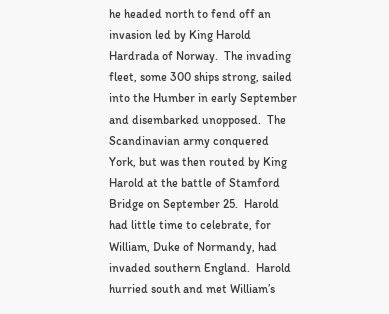he headed north to fend off an invasion led by King Harold Hardrada of Norway.  The invading fleet, some 300 ships strong, sailed into the Humber in early September and disembarked unopposed.  The Scandinavian army conquered York, but was then routed by King Harold at the battle of Stamford Bridge on September 25.  Harold had little time to celebrate, for William, Duke of Normandy, had invaded southern England.  Harold hurried south and met William’s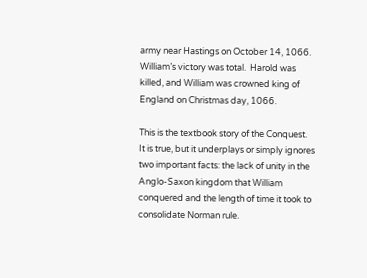army near Hastings on October 14, 1066.  William’s victory was total.  Harold was killed, and William was crowned king of England on Christmas day, 1066.

This is the textbook story of the Conquest.  It is true, but it underplays or simply ignores two important facts: the lack of unity in the Anglo-Saxon kingdom that William conquered and the length of time it took to consolidate Norman rule.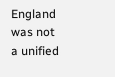England was not a unified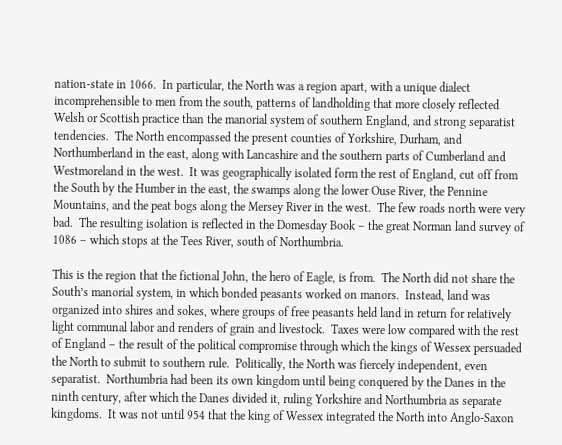nation-state in 1066.  In particular, the North was a region apart, with a unique dialect incomprehensible to men from the south, patterns of landholding that more closely reflected Welsh or Scottish practice than the manorial system of southern England, and strong separatist tendencies.  The North encompassed the present counties of Yorkshire, Durham, and Northumberland in the east, along with Lancashire and the southern parts of Cumberland and Westmoreland in the west.  It was geographically isolated form the rest of England, cut off from the South by the Humber in the east, the swamps along the lower Ouse River, the Pennine Mountains, and the peat bogs along the Mersey River in the west.  The few roads north were very bad.  The resulting isolation is reflected in the Domesday Book – the great Norman land survey of 1086 – which stops at the Tees River, south of Northumbria.

This is the region that the fictional John, the hero of Eagle, is from.  The North did not share the South’s manorial system, in which bonded peasants worked on manors.  Instead, land was organized into shires and sokes, where groups of free peasants held land in return for relatively light communal labor and renders of grain and livestock.  Taxes were low compared with the rest of England – the result of the political compromise through which the kings of Wessex persuaded the North to submit to southern rule.  Politically, the North was fiercely independent, even separatist.  Northumbria had been its own kingdom until being conquered by the Danes in the ninth century, after which the Danes divided it, ruling Yorkshire and Northumbria as separate kingdoms.  It was not until 954 that the king of Wessex integrated the North into Anglo-Saxon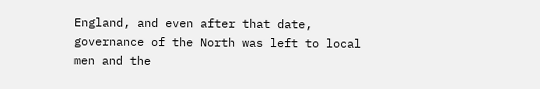England, and even after that date, governance of the North was left to local men and the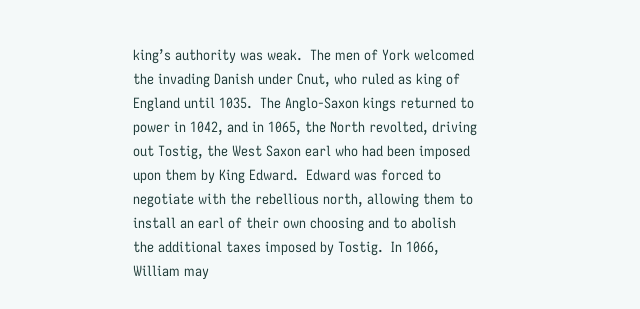king’s authority was weak.  The men of York welcomed the invading Danish under Cnut, who ruled as king of England until 1035.  The Anglo-Saxon kings returned to power in 1042, and in 1065, the North revolted, driving out Tostig, the West Saxon earl who had been imposed upon them by King Edward.  Edward was forced to negotiate with the rebellious north, allowing them to install an earl of their own choosing and to abolish the additional taxes imposed by Tostig.  In 1066, William may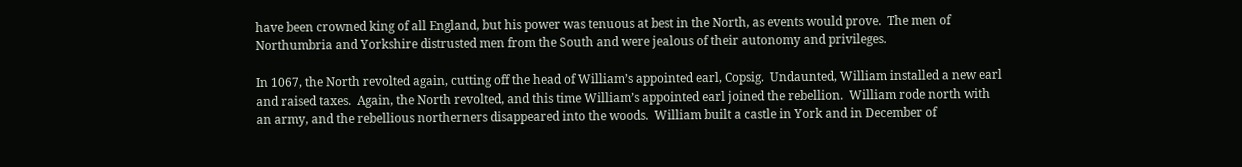have been crowned king of all England, but his power was tenuous at best in the North, as events would prove.  The men of Northumbria and Yorkshire distrusted men from the South and were jealous of their autonomy and privileges.

In 1067, the North revolted again, cutting off the head of William’s appointed earl, Copsig.  Undaunted, William installed a new earl and raised taxes.  Again, the North revolted, and this time William’s appointed earl joined the rebellion.  William rode north with an army, and the rebellious northerners disappeared into the woods.  William built a castle in York and in December of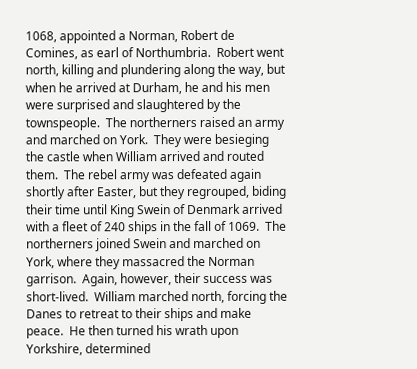1068, appointed a Norman, Robert de Comines, as earl of Northumbria.  Robert went north, killing and plundering along the way, but when he arrived at Durham, he and his men were surprised and slaughtered by the townspeople.  The northerners raised an army and marched on York.  They were besieging the castle when William arrived and routed them.  The rebel army was defeated again shortly after Easter, but they regrouped, biding their time until King Swein of Denmark arrived with a fleet of 240 ships in the fall of 1069.  The northerners joined Swein and marched on York, where they massacred the Norman garrison.  Again, however, their success was short-lived.  William marched north, forcing the Danes to retreat to their ships and make peace.  He then turned his wrath upon Yorkshire, determined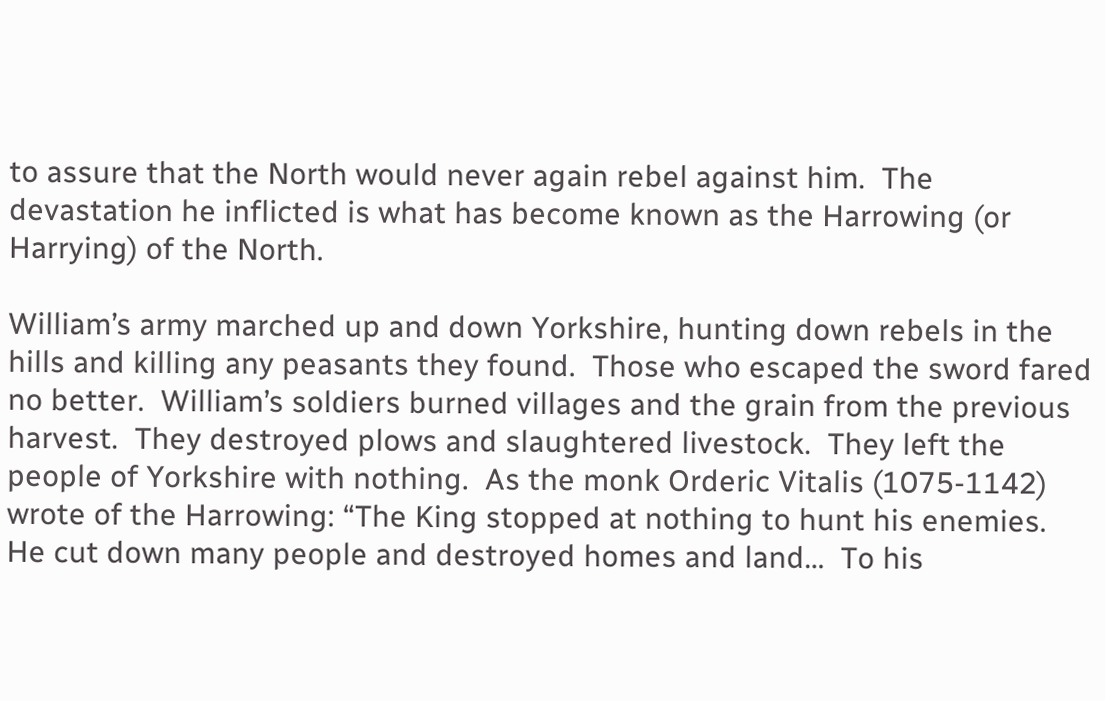to assure that the North would never again rebel against him.  The devastation he inflicted is what has become known as the Harrowing (or Harrying) of the North.

William’s army marched up and down Yorkshire, hunting down rebels in the hills and killing any peasants they found.  Those who escaped the sword fared no better.  William’s soldiers burned villages and the grain from the previous harvest.  They destroyed plows and slaughtered livestock.  They left the people of Yorkshire with nothing.  As the monk Orderic Vitalis (1075-1142) wrote of the Harrowing: “The King stopped at nothing to hunt his enemies.  He cut down many people and destroyed homes and land…  To his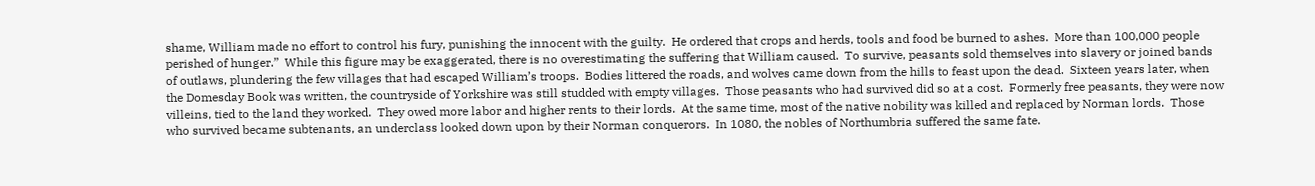shame, William made no effort to control his fury, punishing the innocent with the guilty.  He ordered that crops and herds, tools and food be burned to ashes.  More than 100,000 people perished of hunger.”  While this figure may be exaggerated, there is no overestimating the suffering that William caused.  To survive, peasants sold themselves into slavery or joined bands of outlaws, plundering the few villages that had escaped William’s troops.  Bodies littered the roads, and wolves came down from the hills to feast upon the dead.  Sixteen years later, when the Domesday Book was written, the countryside of Yorkshire was still studded with empty villages.  Those peasants who had survived did so at a cost.  Formerly free peasants, they were now villeins, tied to the land they worked.  They owed more labor and higher rents to their lords.  At the same time, most of the native nobility was killed and replaced by Norman lords.  Those who survived became subtenants, an underclass looked down upon by their Norman conquerors.  In 1080, the nobles of Northumbria suffered the same fate.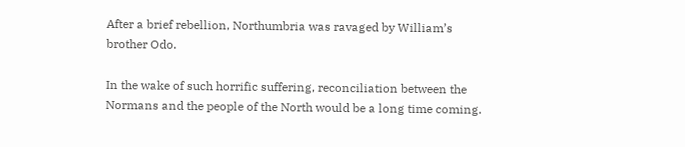After a brief rebellion, Northumbria was ravaged by William’s brother Odo.

In the wake of such horrific suffering, reconciliation between the Normans and the people of the North would be a long time coming.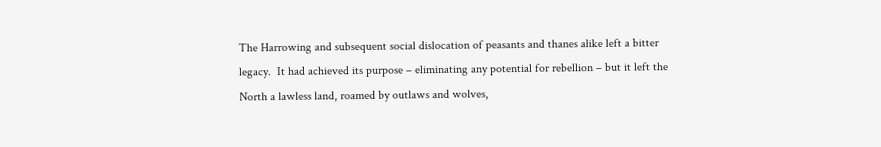The Harrowing and subsequent social dislocation of peasants and thanes alike left a bitter legacy.  It had achieved its purpose – eliminating any potential for rebellion – but it left the North a lawless land, roamed by outlaws and wolves,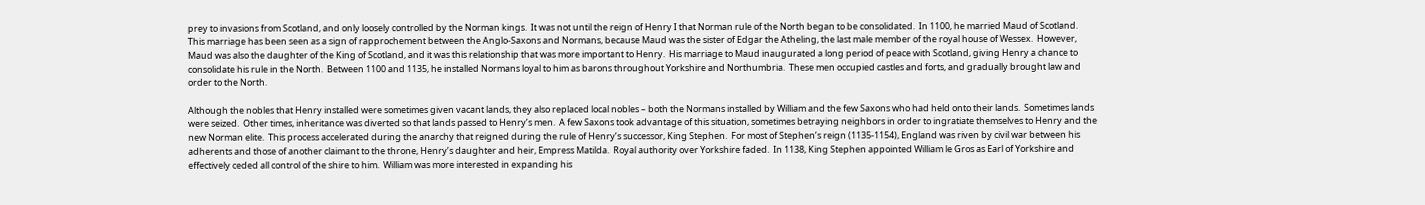prey to invasions from Scotland, and only loosely controlled by the Norman kings.  It was not until the reign of Henry I that Norman rule of the North began to be consolidated.  In 1100, he married Maud of Scotland.  This marriage has been seen as a sign of rapprochement between the Anglo-Saxons and Normans, because Maud was the sister of Edgar the Atheling, the last male member of the royal house of Wessex.  However, Maud was also the daughter of the King of Scotland, and it was this relationship that was more important to Henry.  His marriage to Maud inaugurated a long period of peace with Scotland, giving Henry a chance to consolidate his rule in the North.  Between 1100 and 1135, he installed Normans loyal to him as barons throughout Yorkshire and Northumbria.  These men occupied castles and forts, and gradually brought law and order to the North.

Although the nobles that Henry installed were sometimes given vacant lands, they also replaced local nobles – both the Normans installed by William and the few Saxons who had held onto their lands.  Sometimes lands were seized.  Other times, inheritance was diverted so that lands passed to Henry’s men.  A few Saxons took advantage of this situation, sometimes betraying neighbors in order to ingratiate themselves to Henry and the new Norman elite.  This process accelerated during the anarchy that reigned during the rule of Henry’s successor, King Stephen.  For most of Stephen’s reign (1135-1154), England was riven by civil war between his adherents and those of another claimant to the throne, Henry’s daughter and heir, Empress Matilda.  Royal authority over Yorkshire faded.  In 1138, King Stephen appointed William le Gros as Earl of Yorkshire and effectively ceded all control of the shire to him.  William was more interested in expanding his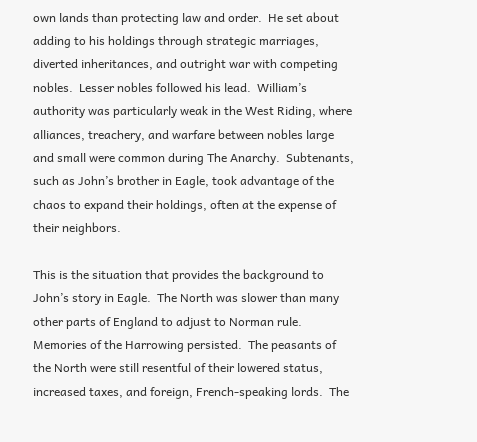own lands than protecting law and order.  He set about adding to his holdings through strategic marriages, diverted inheritances, and outright war with competing nobles.  Lesser nobles followed his lead.  William’s authority was particularly weak in the West Riding, where alliances, treachery, and warfare between nobles large and small were common during The Anarchy.  Subtenants, such as John’s brother in Eagle, took advantage of the chaos to expand their holdings, often at the expense of their neighbors.

This is the situation that provides the background to John’s story in Eagle.  The North was slower than many other parts of England to adjust to Norman rule.  Memories of the Harrowing persisted.  The peasants of the North were still resentful of their lowered status, increased taxes, and foreign, French-speaking lords.  The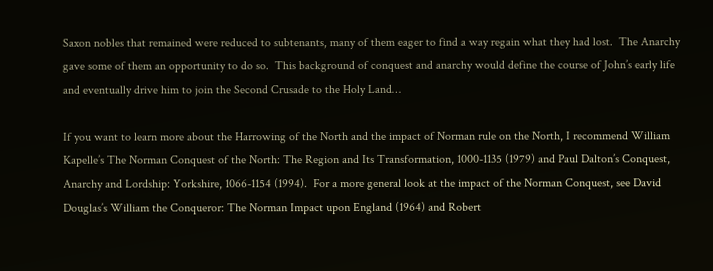Saxon nobles that remained were reduced to subtenants, many of them eager to find a way regain what they had lost.  The Anarchy gave some of them an opportunity to do so.  This background of conquest and anarchy would define the course of John’s early life and eventually drive him to join the Second Crusade to the Holy Land…

If you want to learn more about the Harrowing of the North and the impact of Norman rule on the North, I recommend William Kapelle’s The Norman Conquest of the North: The Region and Its Transformation, 1000-1135 (1979) and Paul Dalton’s Conquest, Anarchy and Lordship: Yorkshire, 1066-1154 (1994).  For a more general look at the impact of the Norman Conquest, see David Douglas’s William the Conqueror: The Norman Impact upon England (1964) and Robert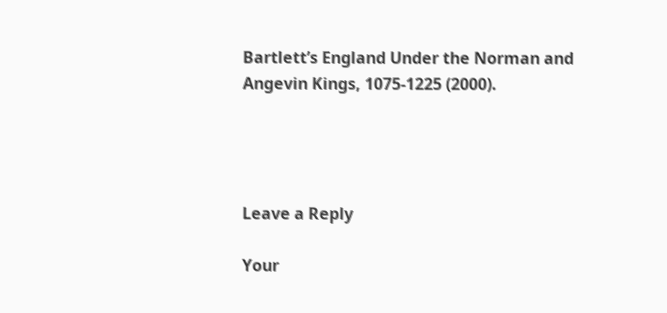Bartlett’s England Under the Norman and Angevin Kings, 1075-1225 (2000).




Leave a Reply

Your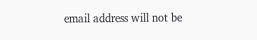email address will not be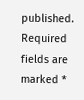published. Required fields are marked *